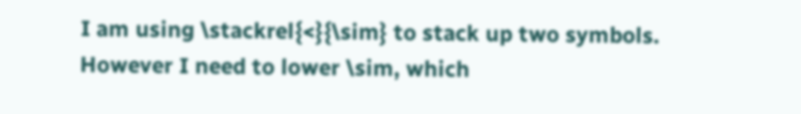I am using \stackrel{<}{\sim} to stack up two symbols. However I need to lower \sim, which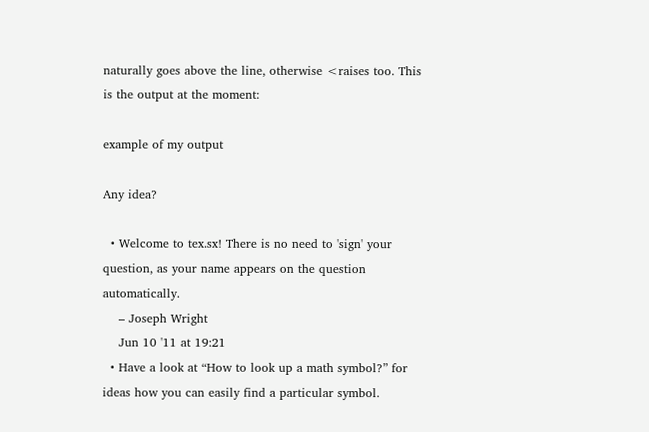naturally goes above the line, otherwise <raises too. This is the output at the moment:

example of my output

Any idea?

  • Welcome to tex.sx! There is no need to 'sign' your question, as your name appears on the question automatically.
    – Joseph Wright
    Jun 10 '11 at 19:21
  • Have a look at “How to look up a math symbol?” for ideas how you can easily find a particular symbol.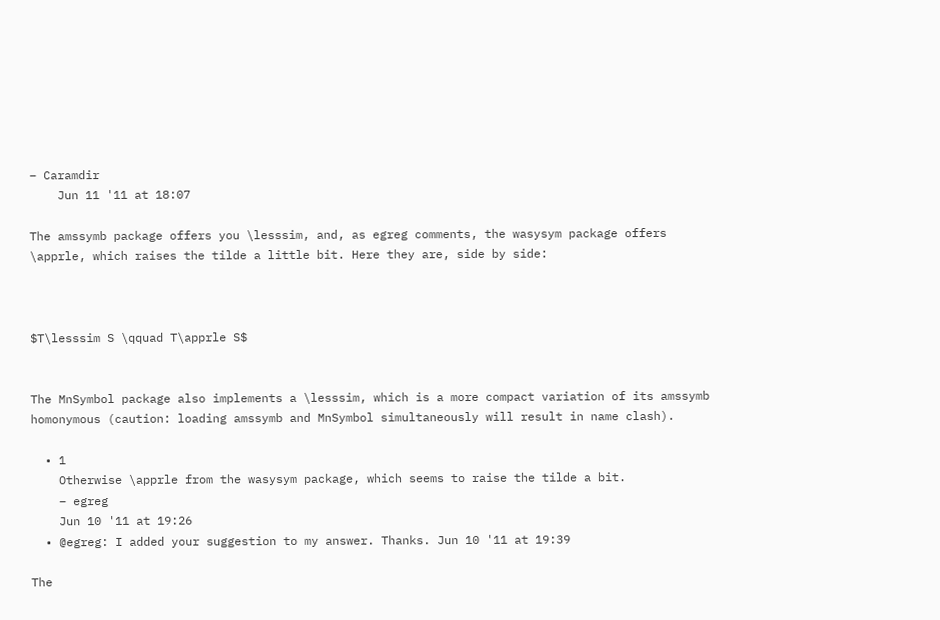– Caramdir
    Jun 11 '11 at 18:07

The amssymb package offers you \lesssim, and, as egreg comments, the wasysym package offers \apprle, which raises the tilde a little bit. Here they are, side by side:



$T\lesssim S \qquad T\apprle S$


The MnSymbol package also implements a \lesssim, which is a more compact variation of its amssymb homonymous (caution: loading amssymb and MnSymbol simultaneously will result in name clash).

  • 1
    Otherwise \apprle from the wasysym package, which seems to raise the tilde a bit.
    – egreg
    Jun 10 '11 at 19:26
  • @egreg: I added your suggestion to my answer. Thanks. Jun 10 '11 at 19:39

The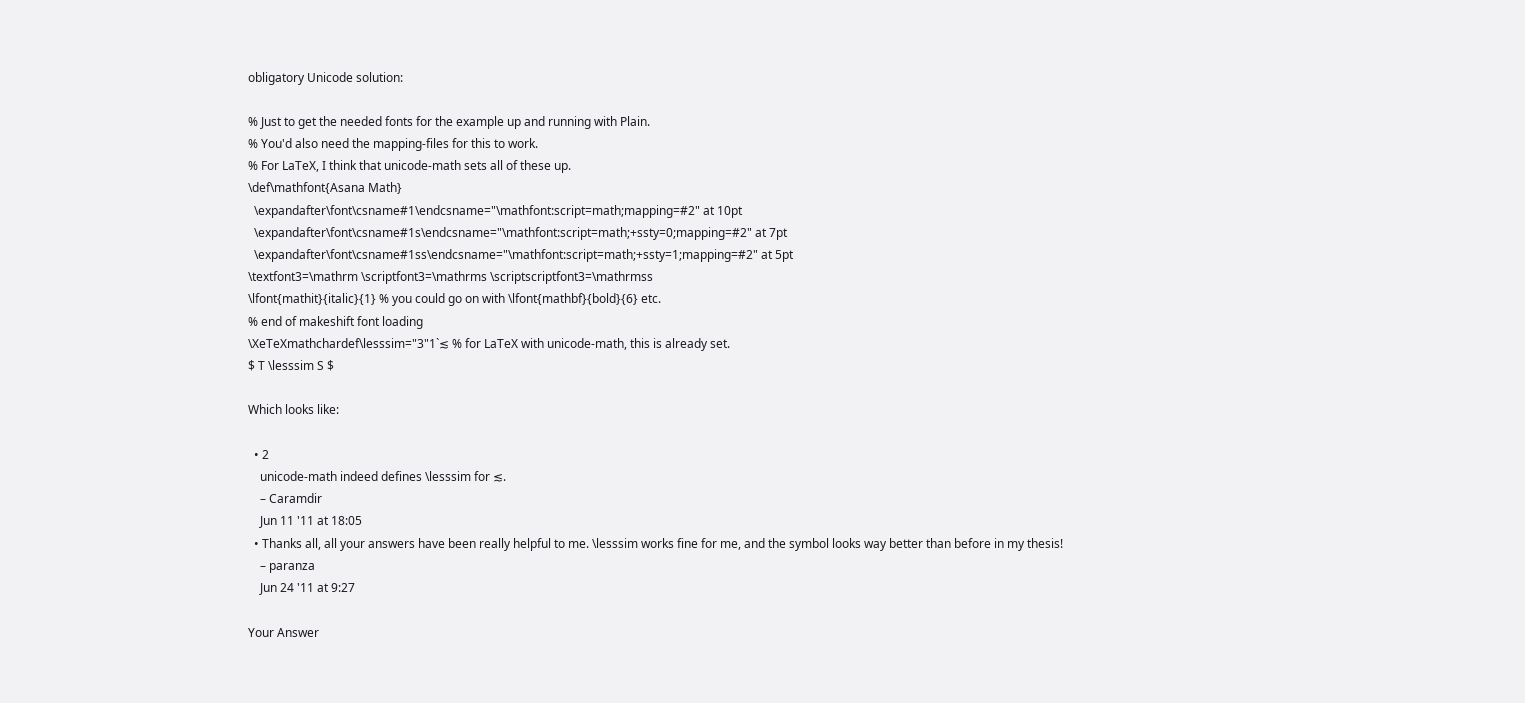obligatory Unicode solution:

% Just to get the needed fonts for the example up and running with Plain.
% You'd also need the mapping-files for this to work.
% For LaTeX, I think that unicode-math sets all of these up.
\def\mathfont{Asana Math}
  \expandafter\font\csname#1\endcsname="\mathfont:script=math;mapping=#2" at 10pt
  \expandafter\font\csname#1s\endcsname="\mathfont:script=math;+ssty=0;mapping=#2" at 7pt
  \expandafter\font\csname#1ss\endcsname="\mathfont:script=math;+ssty=1;mapping=#2" at 5pt
\textfont3=\mathrm \scriptfont3=\mathrms \scriptscriptfont3=\mathrmss
\lfont{mathit}{italic}{1} % you could go on with \lfont{mathbf}{bold}{6} etc.
% end of makeshift font loading
\XeTeXmathchardef\lesssim="3"1`≲ % for LaTeX with unicode-math, this is already set.
$ T \lesssim S $

Which looks like:

  • 2
    unicode-math indeed defines \lesssim for ≲.
    – Caramdir
    Jun 11 '11 at 18:05
  • Thanks all, all your answers have been really helpful to me. \lesssim works fine for me, and the symbol looks way better than before in my thesis!
    – paranza
    Jun 24 '11 at 9:27

Your Answer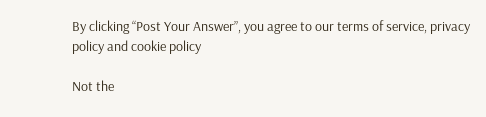By clicking “Post Your Answer”, you agree to our terms of service, privacy policy and cookie policy

Not the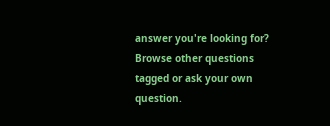answer you're looking for? Browse other questions tagged or ask your own question.